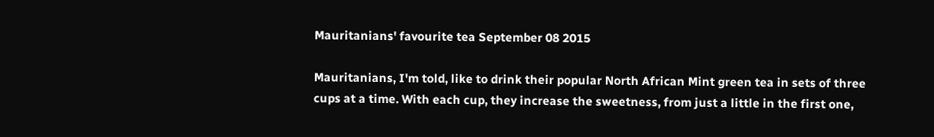Mauritanians' favourite tea September 08 2015

Mauritanians, I'm told, like to drink their popular North African Mint green tea in sets of three cups at a time. With each cup, they increase the sweetness, from just a little in the first one,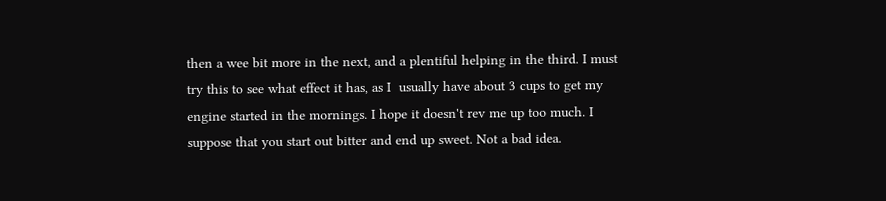then a wee bit more in the next, and a plentiful helping in the third. I must try this to see what effect it has, as I  usually have about 3 cups to get my engine started in the mornings. I hope it doesn't rev me up too much. I suppose that you start out bitter and end up sweet. Not a bad idea.